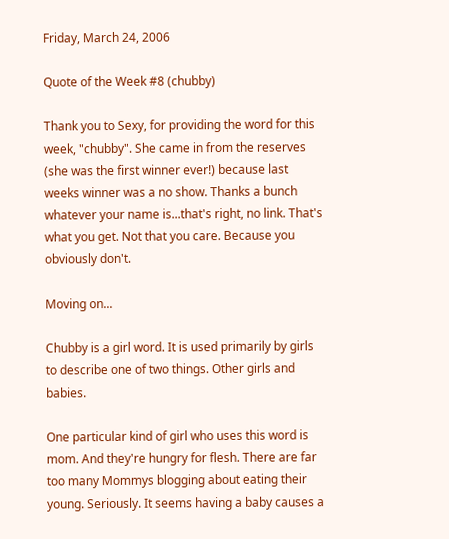Friday, March 24, 2006

Quote of the Week #8 (chubby)

Thank you to Sexy, for providing the word for this week, "chubby". She came in from the reserves (she was the first winner ever!) because last weeks winner was a no show. Thanks a bunch whatever your name is...that's right, no link. That's what you get. Not that you care. Because you obviously don't.

Moving on...

Chubby is a girl word. It is used primarily by girls to describe one of two things. Other girls and babies.

One particular kind of girl who uses this word is mom. And they're hungry for flesh. There are far too many Mommys blogging about eating their young. Seriously. It seems having a baby causes a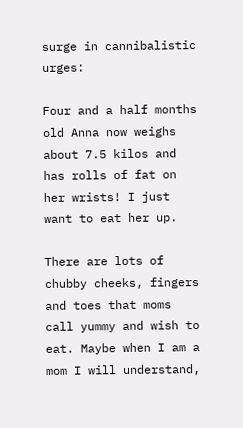surge in cannibalistic urges:

Four and a half months old Anna now weighs about 7.5 kilos and has rolls of fat on her wrists! I just want to eat her up.

There are lots of chubby cheeks, fingers and toes that moms call yummy and wish to eat. Maybe when I am a mom I will understand,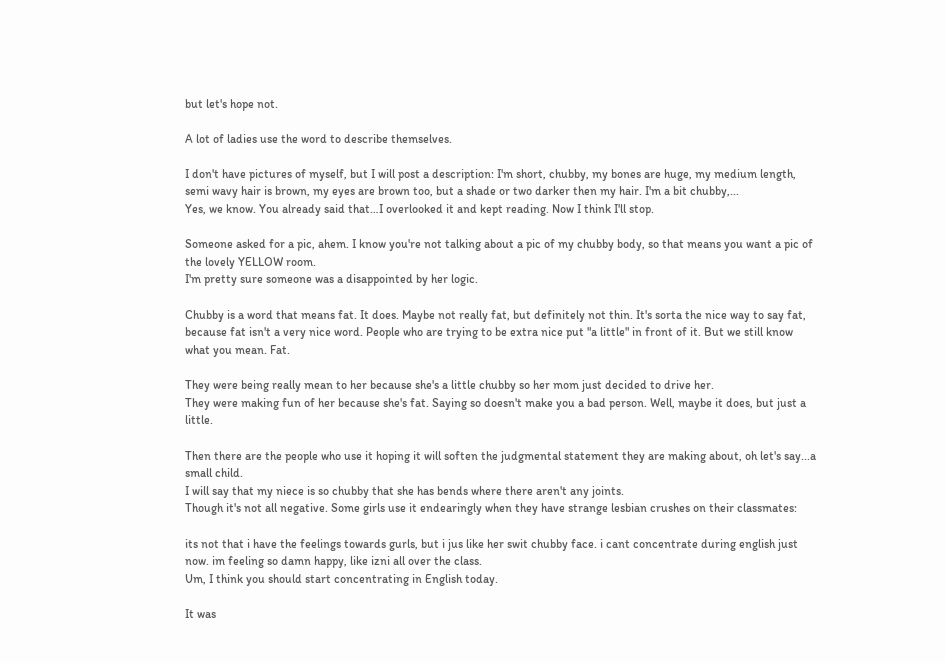but let's hope not.

A lot of ladies use the word to describe themselves.

I don't have pictures of myself, but I will post a description: I'm short, chubby, my bones are huge, my medium length, semi wavy hair is brown, my eyes are brown too, but a shade or two darker then my hair. I'm a bit chubby,...
Yes, we know. You already said that…I overlooked it and kept reading. Now I think I'll stop.

Someone asked for a pic, ahem. I know you're not talking about a pic of my chubby body, so that means you want a pic of the lovely YELLOW room.
I'm pretty sure someone was a disappointed by her logic.

Chubby is a word that means fat. It does. Maybe not really fat, but definitely not thin. It's sorta the nice way to say fat, because fat isn't a very nice word. People who are trying to be extra nice put "a little" in front of it. But we still know what you mean. Fat.

They were being really mean to her because she's a little chubby so her mom just decided to drive her.
They were making fun of her because she's fat. Saying so doesn't make you a bad person. Well, maybe it does, but just a little.

Then there are the people who use it hoping it will soften the judgmental statement they are making about, oh let's say...a small child.
I will say that my niece is so chubby that she has bends where there aren't any joints.
Though it's not all negative. Some girls use it endearingly when they have strange lesbian crushes on their classmates:

its not that i have the feelings towards gurls, but i jus like her swit chubby face. i cant concentrate during english just now. im feeling so damn happy, like izni all over the class.
Um, I think you should start concentrating in English today.

It was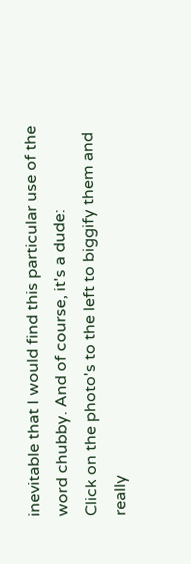inevitable that I would find this particular use of the word chubby. And of course, it's a dude:
Click on the photo's to the left to biggify them and really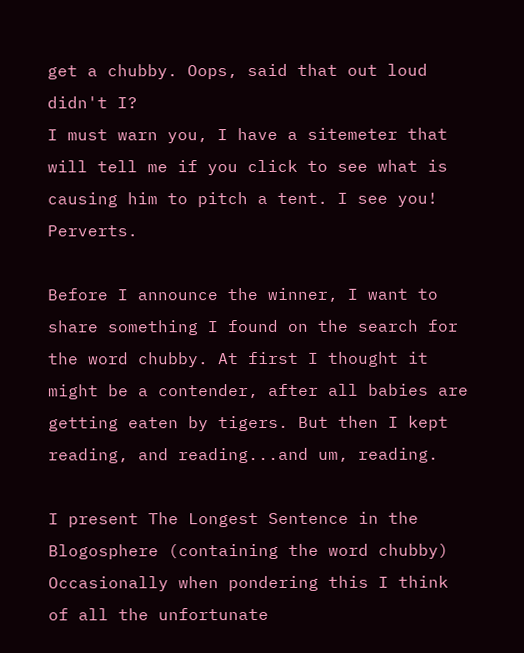get a chubby. Oops, said that out loud didn't I?
I must warn you, I have a sitemeter that will tell me if you click to see what is causing him to pitch a tent. I see you! Perverts.

Before I announce the winner, I want to share something I found on the search for the word chubby. At first I thought it might be a contender, after all babies are getting eaten by tigers. But then I kept reading, and reading...and um, reading.

I present The Longest Sentence in the Blogosphere (containing the word chubby)
Occasionally when pondering this I think of all the unfortunate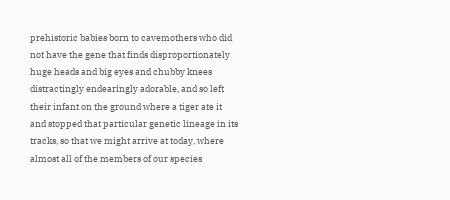prehistoric babies born to cavemothers who did not have the gene that finds disproportionately huge heads and big eyes and chubby knees distractingly endearingly adorable, and so left their infant on the ground where a tiger ate it and stopped that particular genetic lineage in its tracks, so that we might arrive at today, where almost all of the members of our species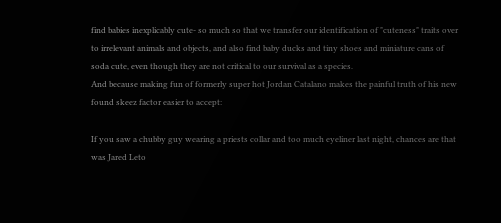find babies inexplicably cute- so much so that we transfer our identification of "cuteness" traits over to irrelevant animals and objects, and also find baby ducks and tiny shoes and miniature cans of soda cute, even though they are not critical to our survival as a species.
And because making fun of formerly super hot Jordan Catalano makes the painful truth of his new found skeez factor easier to accept:

If you saw a chubby guy wearing a priests collar and too much eyeliner last night, chances are that was Jared Leto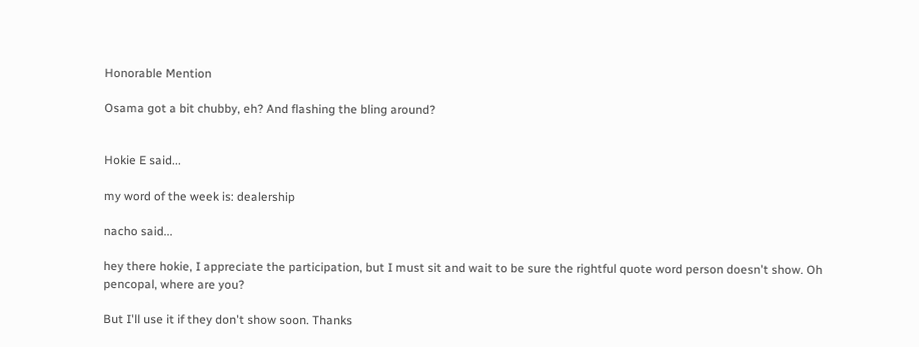Honorable Mention

Osama got a bit chubby, eh? And flashing the bling around?


Hokie E said...

my word of the week is: dealership

nacho said...

hey there hokie, I appreciate the participation, but I must sit and wait to be sure the rightful quote word person doesn't show. Oh pencopal, where are you?

But I'll use it if they don't show soon. Thanks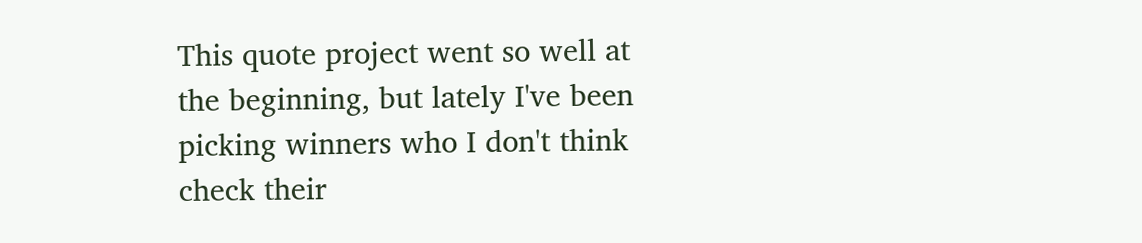This quote project went so well at the beginning, but lately I've been picking winners who I don't think check their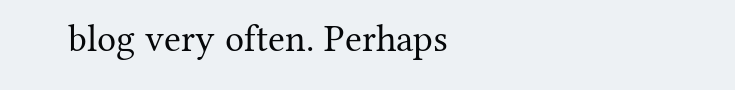blog very often. Perhaps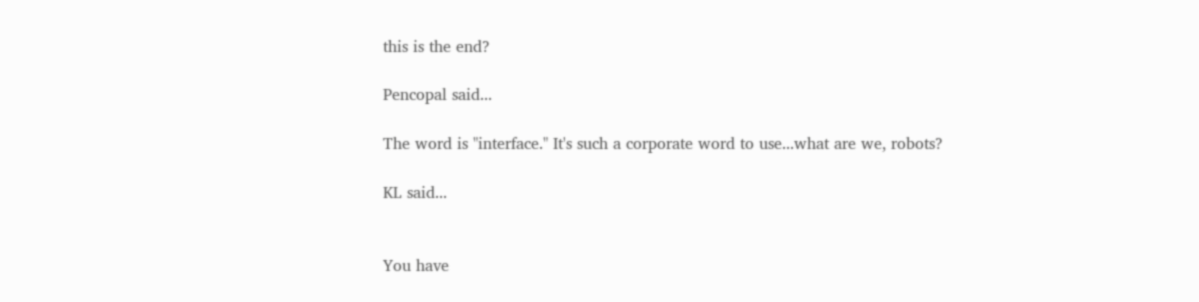this is the end?

Pencopal said...

The word is "interface." It's such a corporate word to use...what are we, robots?

KL said...


You have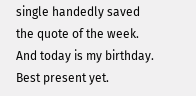single handedly saved the quote of the week. And today is my birthday. Best present yet.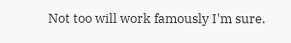Not too will work famously I'm sure.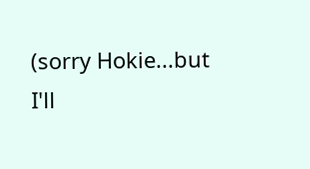(sorry Hokie...but I'll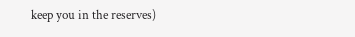keep you in the reserves)